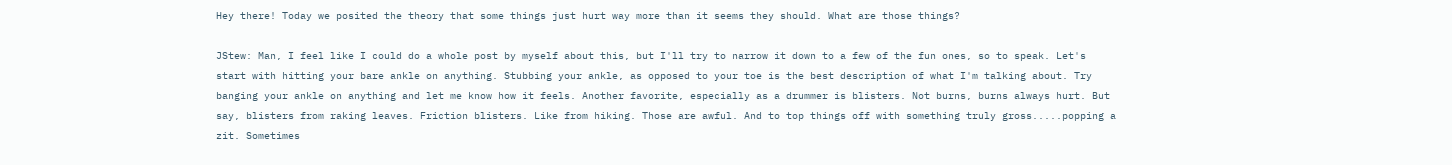Hey there! Today we posited the theory that some things just hurt way more than it seems they should. What are those things?

JStew: Man, I feel like I could do a whole post by myself about this, but I'll try to narrow it down to a few of the fun ones, so to speak. Let's start with hitting your bare ankle on anything. Stubbing your ankle, as opposed to your toe is the best description of what I'm talking about. Try banging your ankle on anything and let me know how it feels. Another favorite, especially as a drummer is blisters. Not burns, burns always hurt. But say, blisters from raking leaves. Friction blisters. Like from hiking. Those are awful. And to top things off with something truly gross.....popping a zit. Sometimes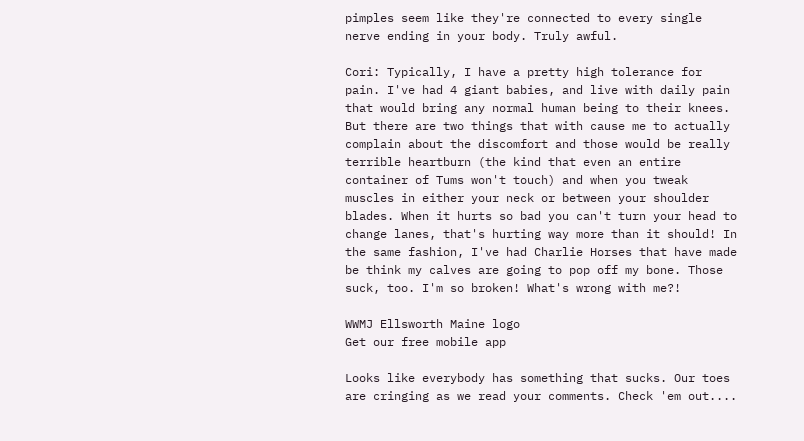pimples seem like they're connected to every single nerve ending in your body. Truly awful.

Cori: Typically, I have a pretty high tolerance for pain. I've had 4 giant babies, and live with daily pain that would bring any normal human being to their knees. But there are two things that with cause me to actually complain about the discomfort and those would be really terrible heartburn (the kind that even an entire container of Tums won't touch) and when you tweak muscles in either your neck or between your shoulder blades. When it hurts so bad you can't turn your head to change lanes, that's hurting way more than it should! In the same fashion, I've had Charlie Horses that have made be think my calves are going to pop off my bone. Those suck, too. I'm so broken! What's wrong with me?!

WWMJ Ellsworth Maine logo
Get our free mobile app

Looks like everybody has something that sucks. Our toes are cringing as we read your comments. Check 'em out....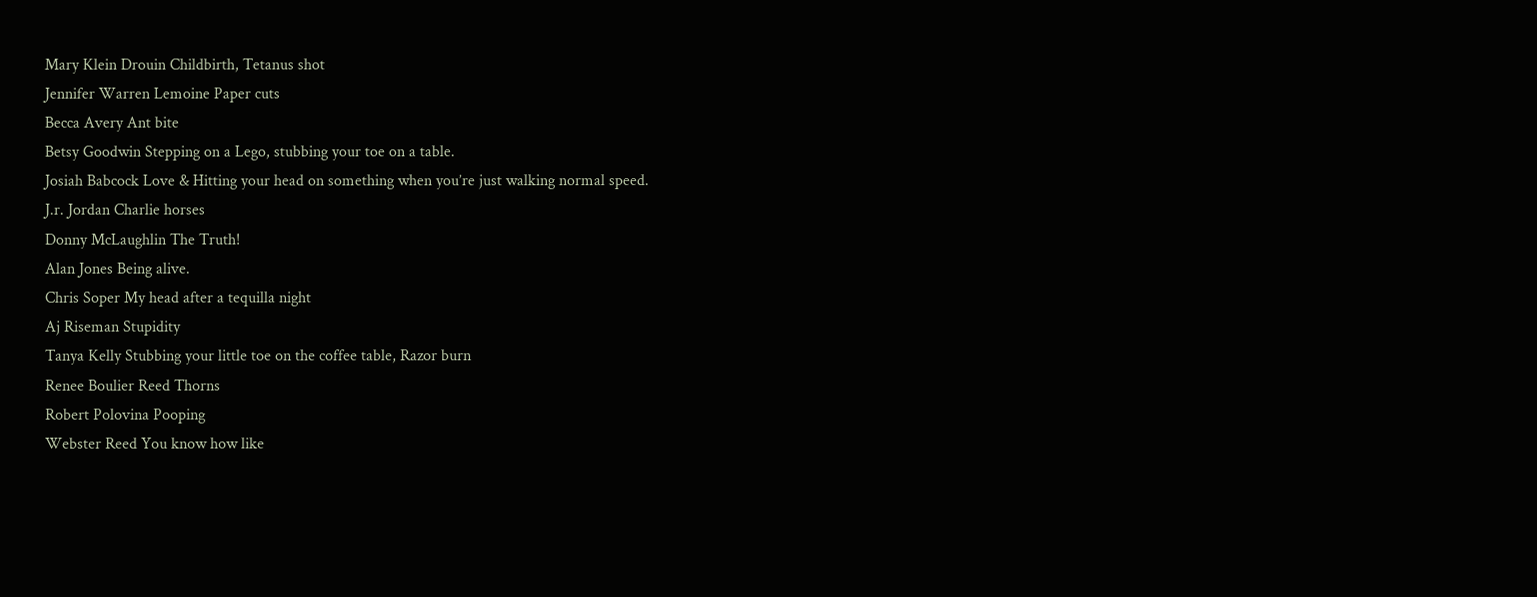Mary Klein Drouin Childbirth, Tetanus shot
Jennifer Warren Lemoine Paper cuts
Becca Avery Ant bite
Betsy Goodwin Stepping on a Lego, stubbing your toe on a table.
Josiah Babcock Love & Hitting your head on something when you’re just walking normal speed.
J.r. Jordan Charlie horses
Donny McLaughlin The Truth!
Alan Jones Being alive.
Chris Soper My head after a tequilla night
Aj Riseman Stupidity
Tanya Kelly Stubbing your little toe on the coffee table, Razor burn
Renee Boulier Reed Thorns
Robert Polovina Pooping
Webster Reed You know how like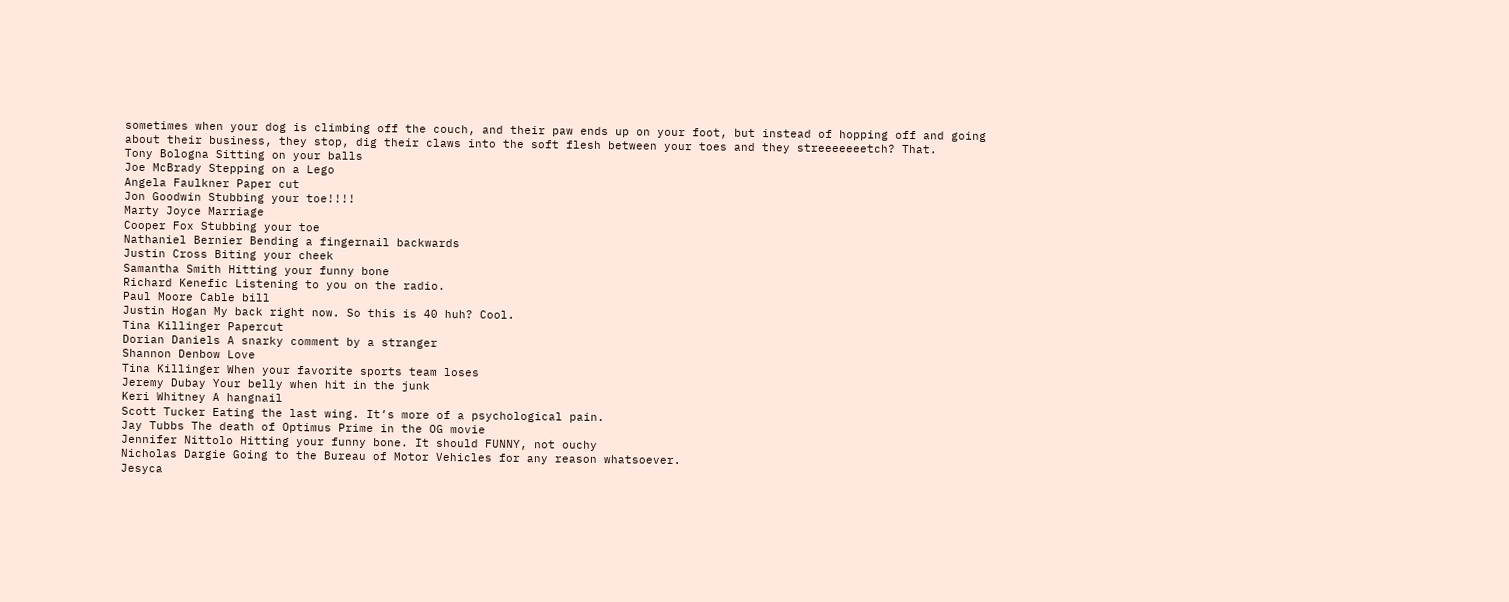sometimes when your dog is climbing off the couch, and their paw ends up on your foot, but instead of hopping off and going about their business, they stop, dig their claws into the soft flesh between your toes and they streeeeeeetch? That.
Tony Bologna Sitting on your balls
Joe McBrady Stepping on a Lego
Angela Faulkner Paper cut
Jon Goodwin Stubbing your toe!!!!
Marty Joyce Marriage
Cooper Fox Stubbing your toe
Nathaniel Bernier Bending a fingernail backwards
Justin Cross Biting your cheek
Samantha Smith Hitting your funny bone
Richard Kenefic Listening to you on the radio.
Paul Moore Cable bill
Justin Hogan My back right now. So this is 40 huh? Cool.
Tina Killinger Papercut
Dorian Daniels A snarky comment by a stranger
Shannon Denbow Love
Tina Killinger When your favorite sports team loses
Jeremy Dubay Your belly when hit in the junk
Keri Whitney A hangnail
Scott Tucker Eating the last wing. It’s more of a psychological pain.
Jay Tubbs The death of Optimus Prime in the OG movie
Jennifer Nittolo Hitting your funny bone. It should FUNNY, not ouchy
Nicholas Dargie Going to the Bureau of Motor Vehicles for any reason whatsoever.
Jesyca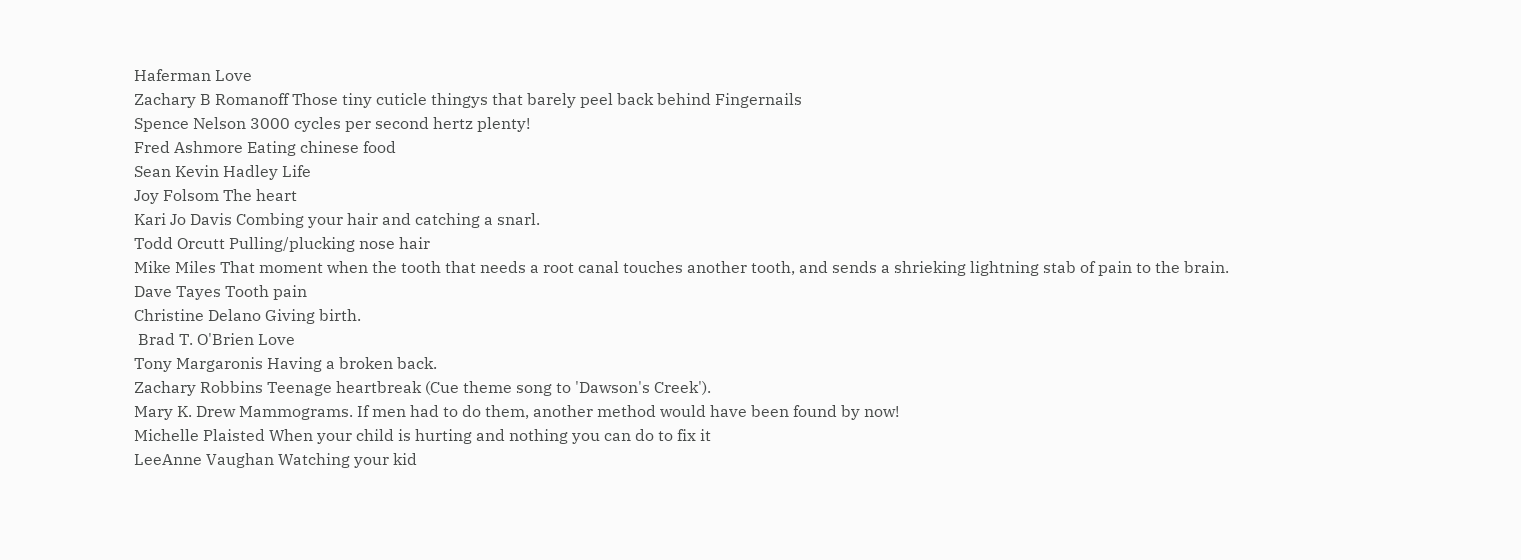Haferman Love
Zachary B Romanoff Those tiny cuticle thingys that barely peel back behind Fingernails
Spence Nelson 3000 cycles per second hertz plenty!
Fred Ashmore Eating chinese food
Sean Kevin Hadley Life
Joy Folsom The heart
Kari Jo Davis Combing your hair and catching a snarl.
Todd Orcutt Pulling/plucking nose hair
Mike Miles That moment when the tooth that needs a root canal touches another tooth, and sends a shrieking lightning stab of pain to the brain.
Dave Tayes Tooth pain
Christine Delano Giving birth.
 Brad T. O'Brien Love
Tony Margaronis Having a broken back.
Zachary Robbins Teenage heartbreak (Cue theme song to 'Dawson's Creek').
Mary K. Drew Mammograms. If men had to do them, another method would have been found by now!
Michelle Plaisted When your child is hurting and nothing you can do to fix it
LeeAnne Vaughan Watching your kid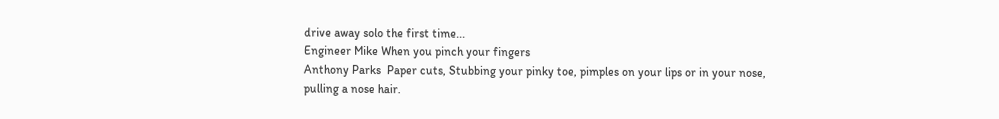drive away solo the first time...
Engineer Mike When you pinch your fingers
Anthony Parks  Paper cuts, Stubbing your pinky toe, pimples on your lips or in your nose, pulling a nose hair.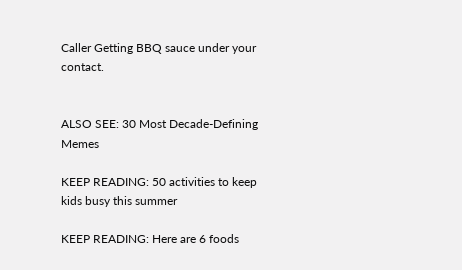Caller Getting BBQ sauce under your contact.


ALSO SEE: 30 Most Decade-Defining Memes

KEEP READING: 50 activities to keep kids busy this summer

KEEP READING: Here are 6 foods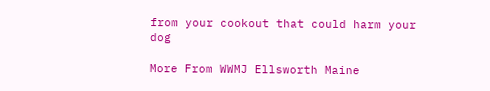from your cookout that could harm your dog

More From WWMJ Ellsworth Maine